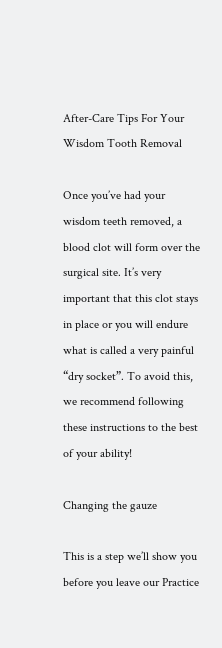After-Care Tips For Your Wisdom Tooth Removal

Once you’ve had your wisdom teeth removed, a blood clot will form over the surgical site. It’s very important that this clot stays in place or you will endure what is called a very painful “dry socket”. To avoid this, we recommend following these instructions to the best of your ability!

Changing the gauze

This is a step we’ll show you before you leave our Practice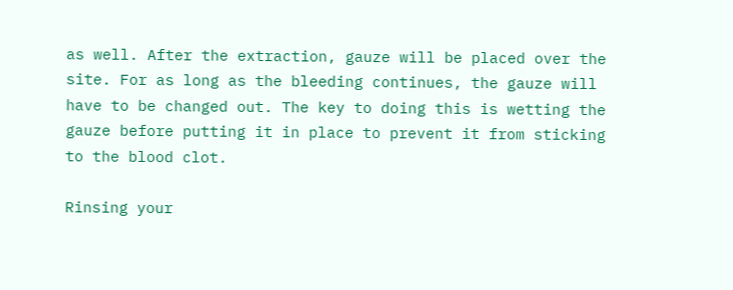as well. After the extraction, gauze will be placed over the site. For as long as the bleeding continues, the gauze will have to be changed out. The key to doing this is wetting the gauze before putting it in place to prevent it from sticking to the blood clot.

Rinsing your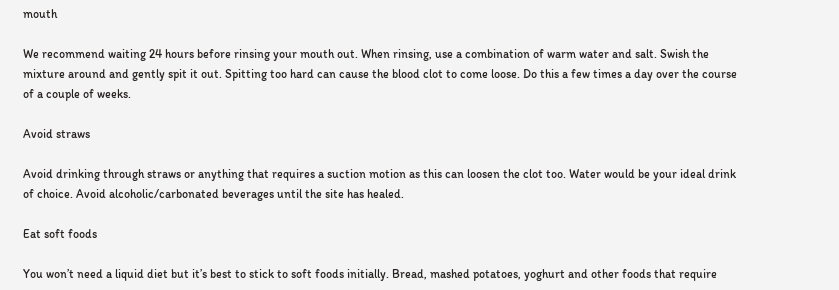mouth

We recommend waiting 24 hours before rinsing your mouth out. When rinsing, use a combination of warm water and salt. Swish the mixture around and gently spit it out. Spitting too hard can cause the blood clot to come loose. Do this a few times a day over the course of a couple of weeks.

Avoid straws

Avoid drinking through straws or anything that requires a suction motion as this can loosen the clot too. Water would be your ideal drink of choice. Avoid alcoholic/carbonated beverages until the site has healed.

Eat soft foods

You won’t need a liquid diet but it’s best to stick to soft foods initially. Bread, mashed potatoes, yoghurt and other foods that require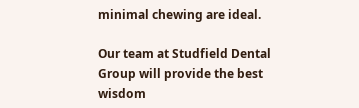minimal chewing are ideal.

Our team at Studfield Dental Group will provide the best wisdom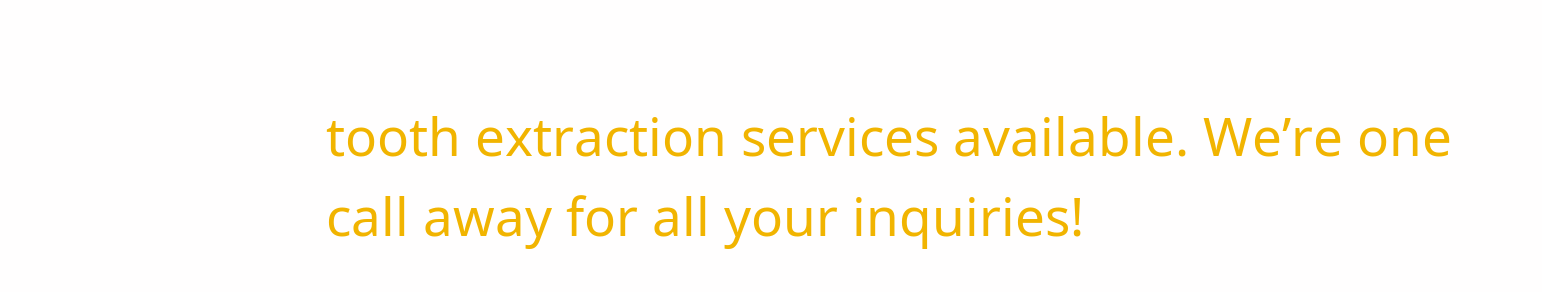tooth extraction services available. We’re one call away for all your inquiries!